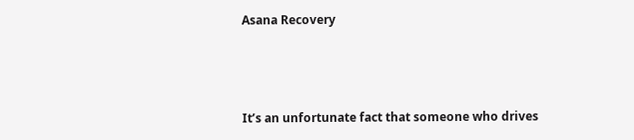Asana Recovery



It’s an unfortunate fact that someone who drives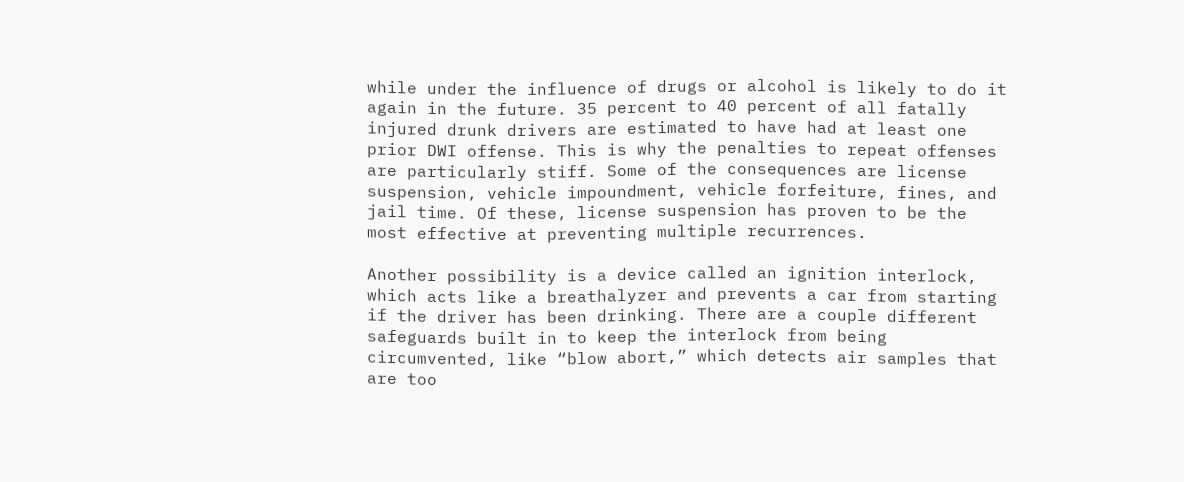while under the influence of drugs or alcohol is likely to do it again in the future. 35 percent to 40 percent of all fatally injured drunk drivers are estimated to have had at least one prior DWI offense. This is why the penalties to repeat offenses are particularly stiff. Some of the consequences are license suspension, vehicle impoundment, vehicle forfeiture, fines, and jail time. Of these, license suspension has proven to be the most effective at preventing multiple recurrences.

Another possibility is a device called an ignition interlock, which acts like a breathalyzer and prevents a car from starting if the driver has been drinking. There are a couple different safeguards built in to keep the interlock from being circumvented, like “blow abort,” which detects air samples that are too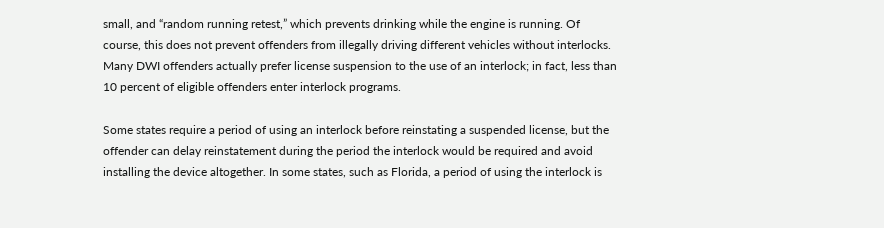small, and “random running retest,” which prevents drinking while the engine is running. Of course, this does not prevent offenders from illegally driving different vehicles without interlocks. Many DWI offenders actually prefer license suspension to the use of an interlock; in fact, less than 10 percent of eligible offenders enter interlock programs.

Some states require a period of using an interlock before reinstating a suspended license, but the offender can delay reinstatement during the period the interlock would be required and avoid installing the device altogether. In some states, such as Florida, a period of using the interlock is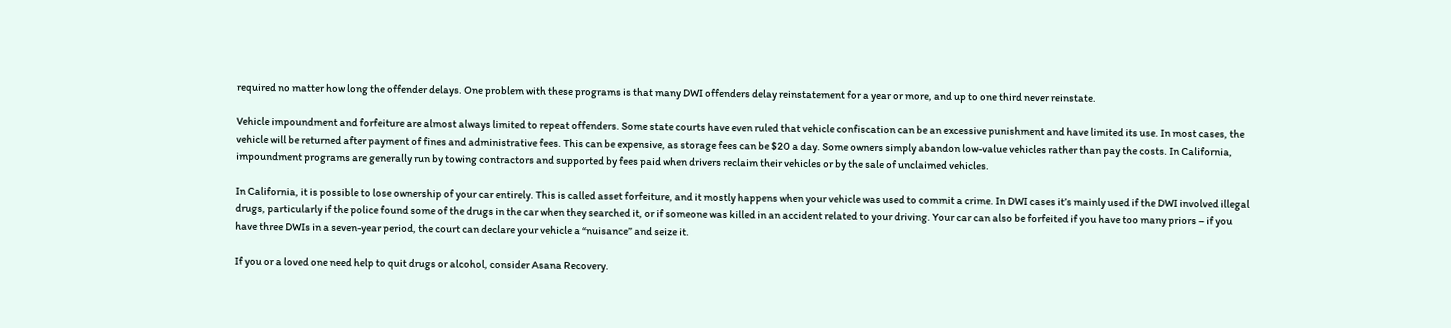required no matter how long the offender delays. One problem with these programs is that many DWI offenders delay reinstatement for a year or more, and up to one third never reinstate.

Vehicle impoundment and forfeiture are almost always limited to repeat offenders. Some state courts have even ruled that vehicle confiscation can be an excessive punishment and have limited its use. In most cases, the vehicle will be returned after payment of fines and administrative fees. This can be expensive, as storage fees can be $20 a day. Some owners simply abandon low-value vehicles rather than pay the costs. In California, impoundment programs are generally run by towing contractors and supported by fees paid when drivers reclaim their vehicles or by the sale of unclaimed vehicles.

In California, it is possible to lose ownership of your car entirely. This is called asset forfeiture, and it mostly happens when your vehicle was used to commit a crime. In DWI cases it’s mainly used if the DWI involved illegal drugs, particularly if the police found some of the drugs in the car when they searched it, or if someone was killed in an accident related to your driving. Your car can also be forfeited if you have too many priors – if you have three DWIs in a seven-year period, the court can declare your vehicle a “nuisance” and seize it.

If you or a loved one need help to quit drugs or alcohol, consider Asana Recovery.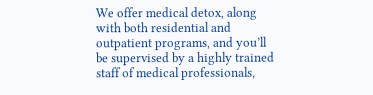We offer medical detox, along with both residential and outpatient programs, and you’ll be supervised by a highly trained staff of medical professionals,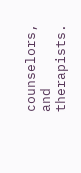counselors, and therapists.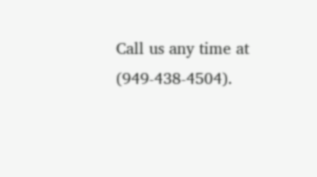Call us any time at (949-438-4504).